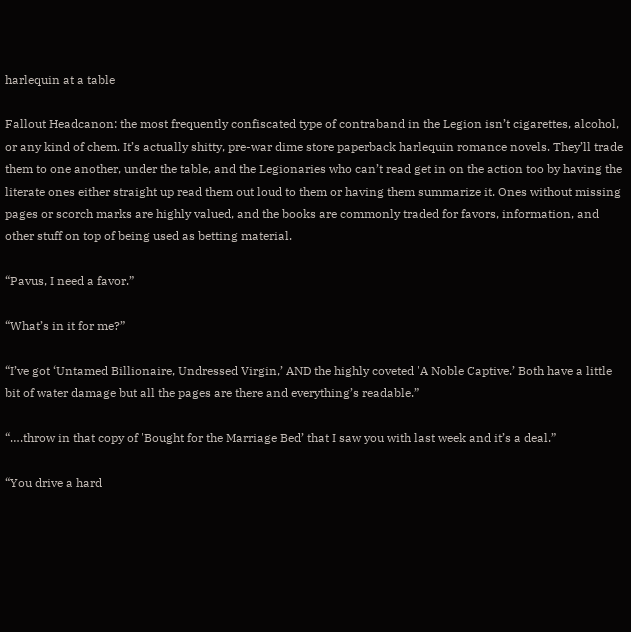harlequin at a table

Fallout Headcanon: the most frequently confiscated type of contraband in the Legion isn’t cigarettes, alcohol, or any kind of chem. It’s actually shitty, pre-war dime store paperback harlequin romance novels. They’ll trade them to one another, under the table, and the Legionaries who can’t read get in on the action too by having the literate ones either straight up read them out loud to them or having them summarize it. Ones without missing pages or scorch marks are highly valued, and the books are commonly traded for favors, information, and other stuff on top of being used as betting material.

“Pavus, I need a favor.”

“What’s in it for me?”

“I’ve got ‘Untamed Billionaire, Undressed Virgin,’ AND the highly coveted 'A Noble Captive.’ Both have a little bit of water damage but all the pages are there and everything’s readable.”

“….throw in that copy of 'Bought for the Marriage Bed’ that I saw you with last week and it’s a deal.”

“You drive a hard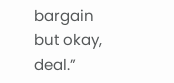bargain but okay, deal.”